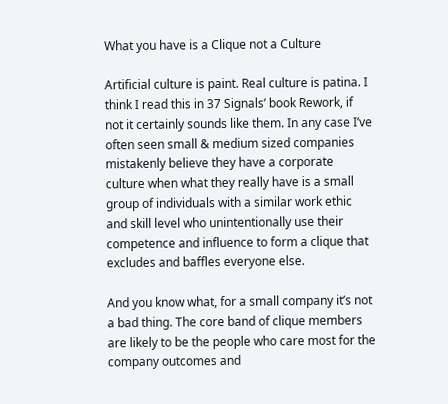What you have is a Clique not a Culture

Artificial culture is paint. Real culture is patina. I think I read this in 37 Signals’ book Rework, if not it certainly sounds like them. In any case I’ve often seen small & medium sized companies mistakenly believe they have a corporate culture when what they really have is a small group of individuals with a similar work ethic and skill level who unintentionally use their competence and influence to form a clique that excludes and baffles everyone else.

And you know what, for a small company it’s not a bad thing. The core band of clique members are likely to be the people who care most for the company outcomes and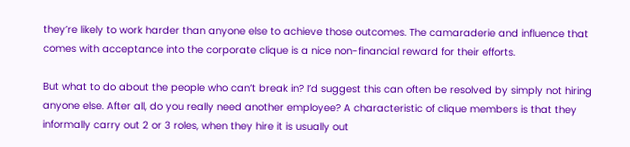they’re likely to work harder than anyone else to achieve those outcomes. The camaraderie and influence that comes with acceptance into the corporate clique is a nice non-financial reward for their efforts.

But what to do about the people who can’t break in? I’d suggest this can often be resolved by simply not hiring anyone else. After all, do you really need another employee? A characteristic of clique members is that they informally carry out 2 or 3 roles, when they hire it is usually out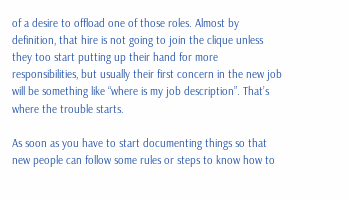of a desire to offload one of those roles. Almost by definition, that hire is not going to join the clique unless they too start putting up their hand for more responsibilities, but usually their first concern in the new job will be something like “where is my job description”. That’s where the trouble starts.

As soon as you have to start documenting things so that new people can follow some rules or steps to know how to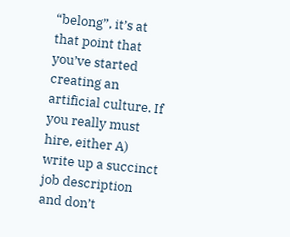“belong”, it’s at that point that you’ve started creating an artificial culture. If you really must hire, either A) write up a succinct job description and don’t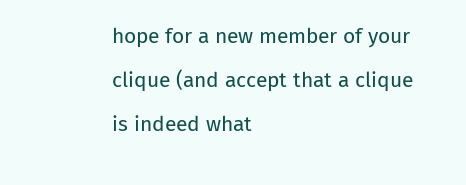hope for a new member of your clique (and accept that a clique is indeed what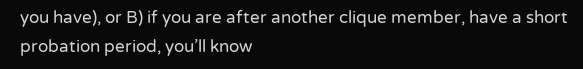you have), or B) if you are after another clique member, have a short probation period, you’ll know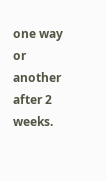one way or another after 2 weeks.